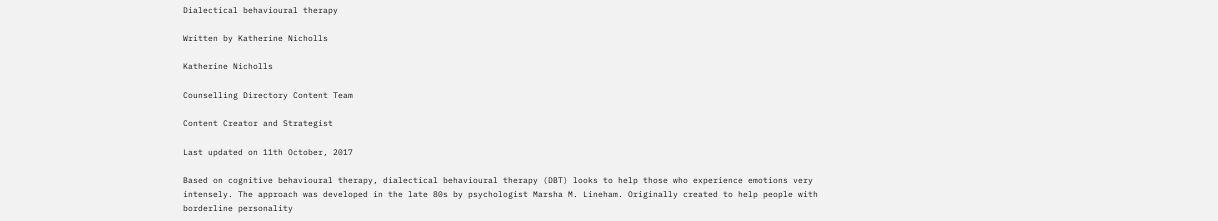Dialectical behavioural therapy

Written by Katherine Nicholls

Katherine Nicholls

Counselling Directory Content Team

Content Creator and Strategist

Last updated on 11th October, 2017

Based on cognitive behavioural therapy, dialectical behavioural therapy (DBT) looks to help those who experience emotions very intensely. The approach was developed in the late 80s by psychologist Marsha M. Lineham. Originally created to help people with borderline personality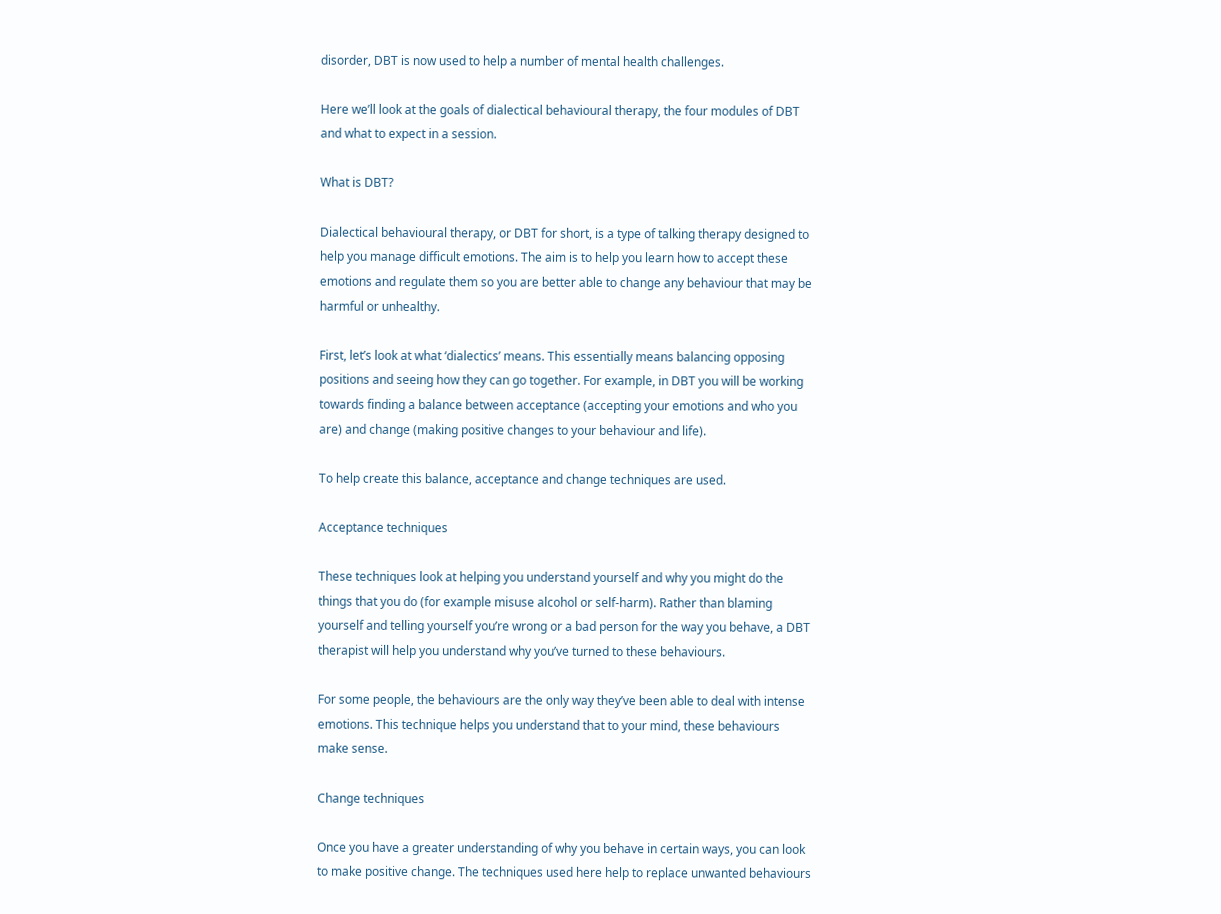disorder, DBT is now used to help a number of mental health challenges.

Here we’ll look at the goals of dialectical behavioural therapy, the four modules of DBT and what to expect in a session.

What is DBT?

Dialectical behavioural therapy, or DBT for short, is a type of talking therapy designed to help you manage difficult emotions. The aim is to help you learn how to accept these emotions and regulate them so you are better able to change any behaviour that may be harmful or unhealthy.

First, let’s look at what ‘dialectics’ means. This essentially means balancing opposing positions and seeing how they can go together. For example, in DBT you will be working towards finding a balance between acceptance (accepting your emotions and who you are) and change (making positive changes to your behaviour and life).

To help create this balance, acceptance and change techniques are used.

Acceptance techniques

These techniques look at helping you understand yourself and why you might do the things that you do (for example misuse alcohol or self-harm). Rather than blaming yourself and telling yourself you’re wrong or a bad person for the way you behave, a DBT therapist will help you understand why you’ve turned to these behaviours.

For some people, the behaviours are the only way they’ve been able to deal with intense emotions. This technique helps you understand that to your mind, these behaviours make sense.

Change techniques

Once you have a greater understanding of why you behave in certain ways, you can look to make positive change. The techniques used here help to replace unwanted behaviours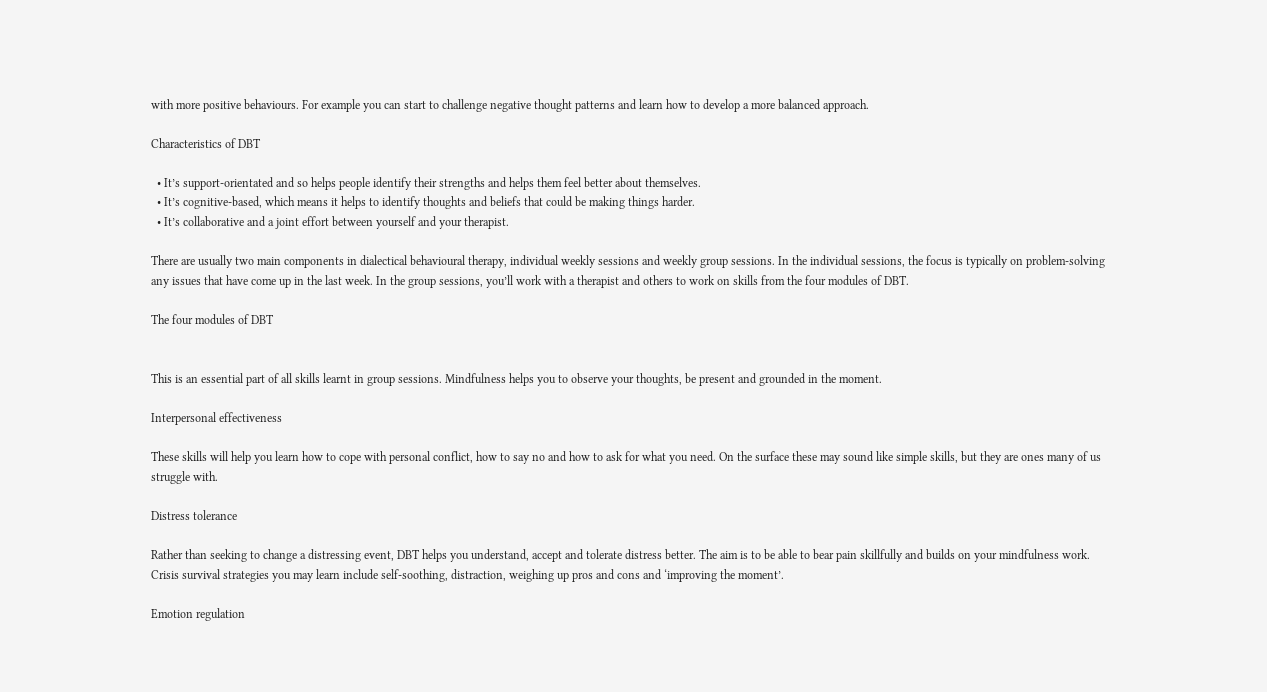with more positive behaviours. For example you can start to challenge negative thought patterns and learn how to develop a more balanced approach.

Characteristics of DBT

  • It’s support-orientated and so helps people identify their strengths and helps them feel better about themselves.
  • It’s cognitive-based, which means it helps to identify thoughts and beliefs that could be making things harder.
  • It’s collaborative and a joint effort between yourself and your therapist.

There are usually two main components in dialectical behavioural therapy, individual weekly sessions and weekly group sessions. In the individual sessions, the focus is typically on problem-solving any issues that have come up in the last week. In the group sessions, you’ll work with a therapist and others to work on skills from the four modules of DBT.

The four modules of DBT


This is an essential part of all skills learnt in group sessions. Mindfulness helps you to observe your thoughts, be present and grounded in the moment.

Interpersonal effectiveness

These skills will help you learn how to cope with personal conflict, how to say no and how to ask for what you need. On the surface these may sound like simple skills, but they are ones many of us struggle with.

Distress tolerance

Rather than seeking to change a distressing event, DBT helps you understand, accept and tolerate distress better. The aim is to be able to bear pain skillfully and builds on your mindfulness work. Crisis survival strategies you may learn include self-soothing, distraction, weighing up pros and cons and ‘improving the moment’.

Emotion regulation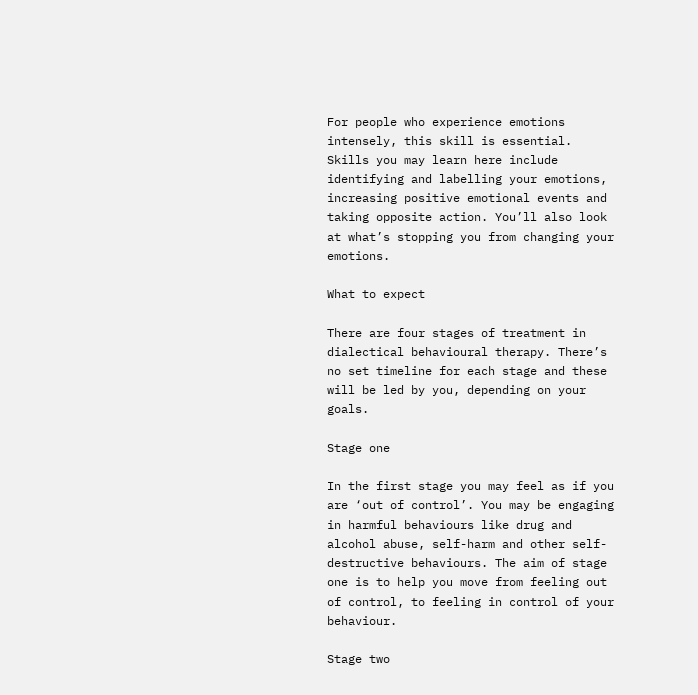For people who experience emotions intensely, this skill is essential. Skills you may learn here include identifying and labelling your emotions, increasing positive emotional events and taking opposite action. You’ll also look at what’s stopping you from changing your emotions.

What to expect

There are four stages of treatment in dialectical behavioural therapy. There’s no set timeline for each stage and these will be led by you, depending on your goals.

Stage one

In the first stage you may feel as if you are ‘out of control’. You may be engaging in harmful behaviours like drug and alcohol abuse, self-harm and other self-destructive behaviours. The aim of stage one is to help you move from feeling out of control, to feeling in control of your behaviour.

Stage two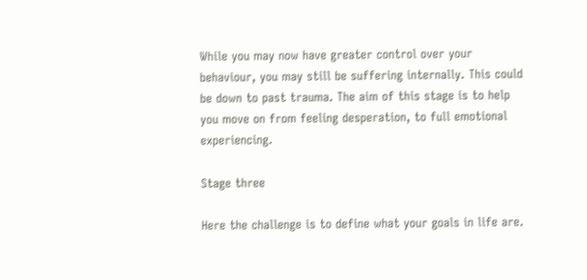While you may now have greater control over your behaviour, you may still be suffering internally. This could be down to past trauma. The aim of this stage is to help you move on from feeling desperation, to full emotional experiencing.

Stage three

Here the challenge is to define what your goals in life are.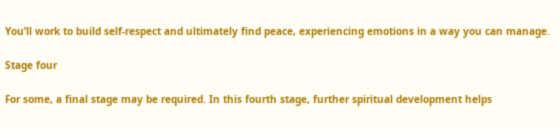You’ll work to build self-respect and ultimately find peace, experiencing emotions in a way you can manage.

Stage four

For some, a final stage may be required. In this fourth stage, further spiritual development helps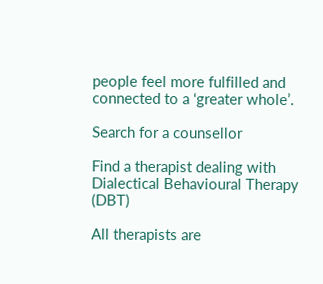people feel more fulfilled and connected to a ‘greater whole’.

Search for a counsellor

Find a therapist dealing with Dialectical Behavioural Therapy (DBT)

All therapists are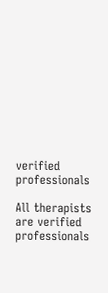verified professionals

All therapists are verified professionals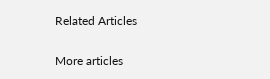Related Articles

More articles